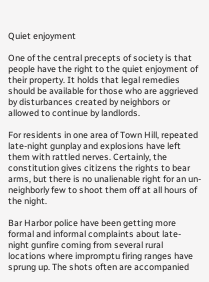Quiet enjoyment

One of the central precepts of society is that people have the right to the quiet enjoyment of their property. It holds that legal remedies should be available for those who are aggrieved by disturbances created by neighbors or allowed to continue by landlords.

For residents in one area of Town Hill, repeated late-night gunplay and explosions have left them with rattled nerves. Certainly, the constitution gives citizens the rights to bear arms, but there is no unalienable right for an un-neighborly few to shoot them off at all hours of the night.

Bar Harbor police have been getting more formal and informal complaints about late-night gunfire coming from several rural locations where impromptu firing ranges have sprung up. The shots often are accompanied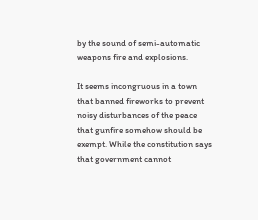by the sound of semi-automatic weapons fire and explosions.

It seems incongruous in a town that banned fireworks to prevent noisy disturbances of the peace that gunfire somehow should be exempt. While the constitution says that government cannot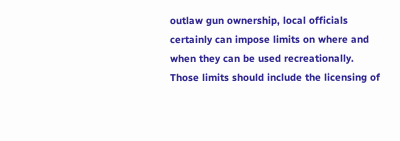outlaw gun ownership, local officials certainly can impose limits on where and when they can be used recreationally. Those limits should include the licensing of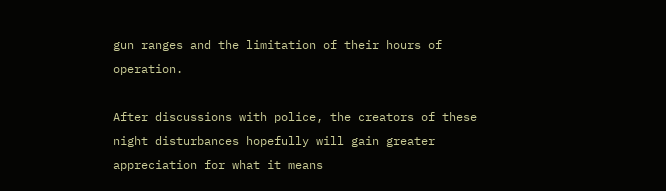gun ranges and the limitation of their hours of operation.

After discussions with police, the creators of these night disturbances hopefully will gain greater appreciation for what it means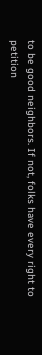to be good neighbors. If not, folks have every right to petition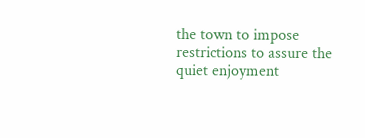the town to impose restrictions to assure the quiet enjoyment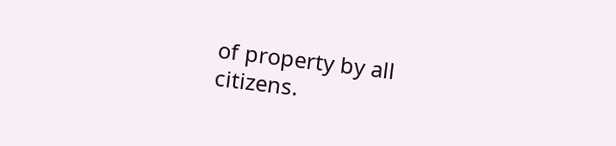of property by all citizens.